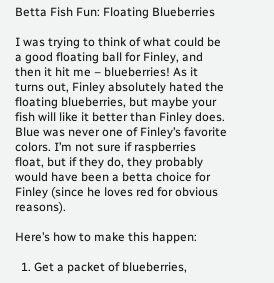Betta Fish Fun: Floating Blueberries

I was trying to think of what could be a good floating ball for Finley, and then it hit me – blueberries! As it turns out, Finley absolutely hated the floating blueberries, but maybe your fish will like it better than Finley does. Blue was never one of Finley’s favorite colors. I’m not sure if raspberries float, but if they do, they probably would have been a betta choice for Finley (since he loves red for obvious reasons).

Here’s how to make this happen:

  1. Get a packet of blueberries,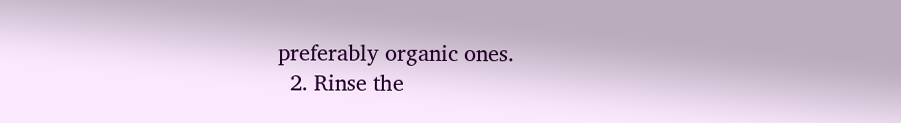preferably organic ones.
  2. Rinse the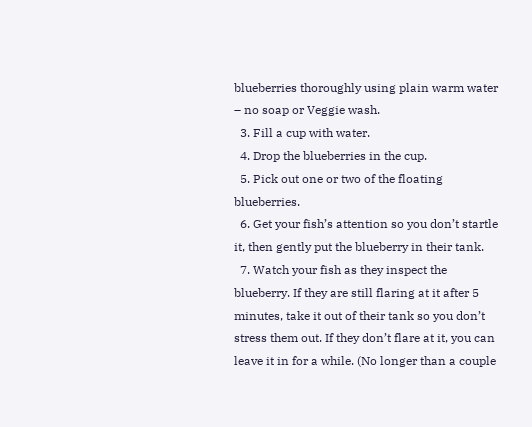blueberries thoroughly using plain warm water – no soap or Veggie wash.
  3. Fill a cup with water.
  4. Drop the blueberries in the cup.
  5. Pick out one or two of the floating blueberries.
  6. Get your fish’s attention so you don’t startle it, then gently put the blueberry in their tank.
  7. Watch your fish as they inspect the blueberry. If they are still flaring at it after 5 minutes, take it out of their tank so you don’t stress them out. If they don’t flare at it, you can leave it in for a while. (No longer than a couple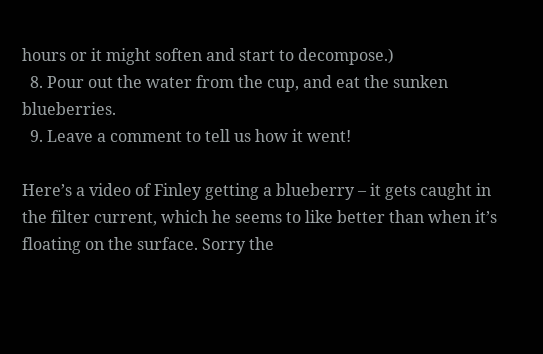hours or it might soften and start to decompose.)
  8. Pour out the water from the cup, and eat the sunken blueberries.
  9. Leave a comment to tell us how it went!

Here’s a video of Finley getting a blueberry – it gets caught in the filter current, which he seems to like better than when it’s floating on the surface. Sorry the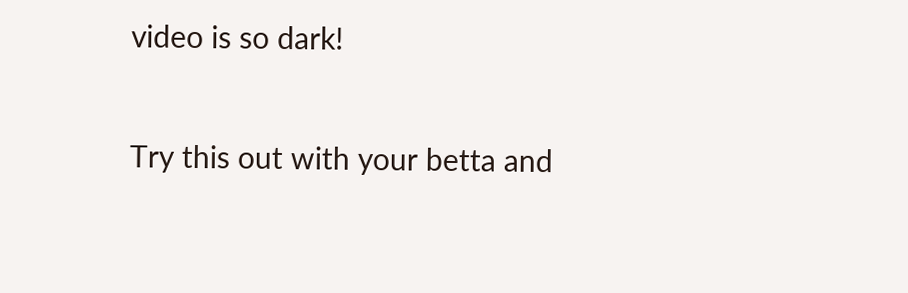video is so dark!

Try this out with your betta and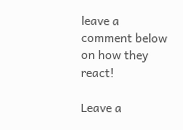leave a comment below on how they react!

Leave a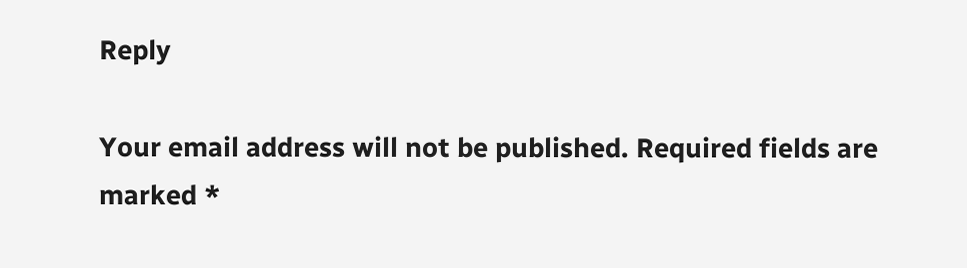Reply

Your email address will not be published. Required fields are marked *